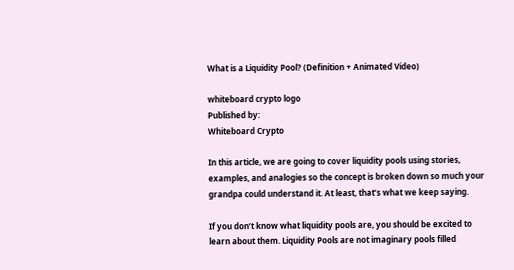What is a Liquidity Pool? (Definition + Animated Video)

whiteboard crypto logo
Published by:
Whiteboard Crypto

In this article, we are going to cover liquidity pools using stories, examples, and analogies so the concept is broken down so much your grandpa could understand it. At least, that’s what we keep saying.

If you don’t know what liquidity pools are, you should be excited to learn about them. Liquidity Pools are not imaginary pools filled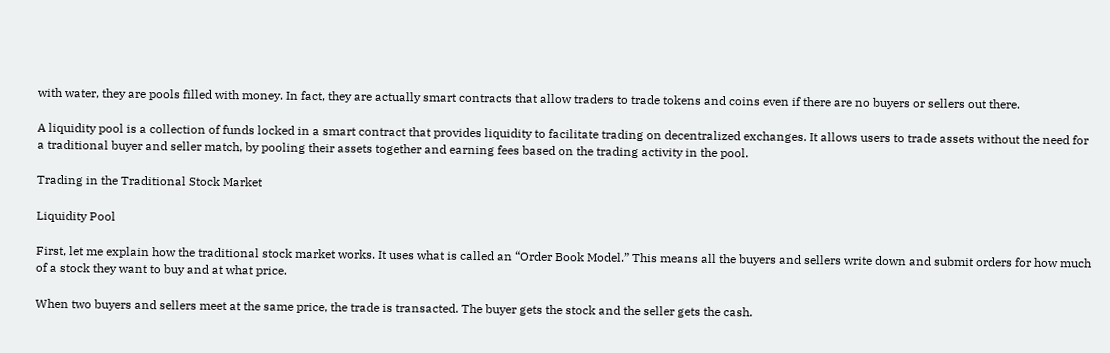with water, they are pools filled with money. In fact, they are actually smart contracts that allow traders to trade tokens and coins even if there are no buyers or sellers out there.

A liquidity pool is a collection of funds locked in a smart contract that provides liquidity to facilitate trading on decentralized exchanges. It allows users to trade assets without the need for a traditional buyer and seller match, by pooling their assets together and earning fees based on the trading activity in the pool.

Trading in the Traditional Stock Market

Liquidity Pool

First, let me explain how the traditional stock market works. It uses what is called an “Order Book Model.” This means all the buyers and sellers write down and submit orders for how much of a stock they want to buy and at what price.

When two buyers and sellers meet at the same price, the trade is transacted. The buyer gets the stock and the seller gets the cash.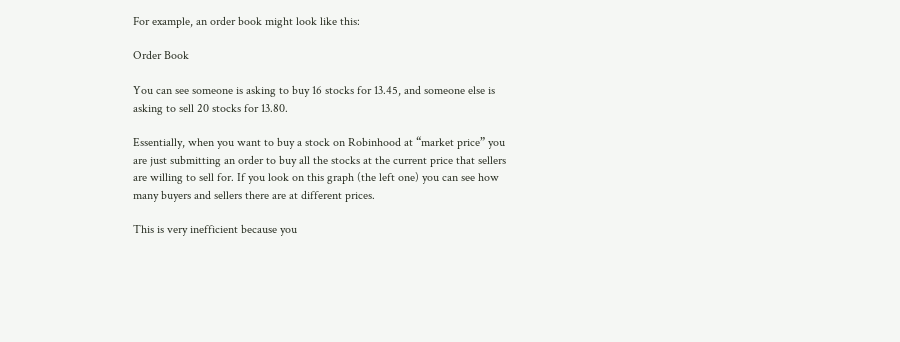For example, an order book might look like this:

Order Book

You can see someone is asking to buy 16 stocks for 13.45, and someone else is asking to sell 20 stocks for 13.80.

Essentially, when you want to buy a stock on Robinhood at “market price” you are just submitting an order to buy all the stocks at the current price that sellers are willing to sell for. If you look on this graph (the left one) you can see how many buyers and sellers there are at different prices.

This is very inefficient because you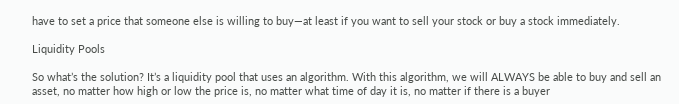have to set a price that someone else is willing to buy—at least if you want to sell your stock or buy a stock immediately.

Liquidity Pools

So what’s the solution? It’s a liquidity pool that uses an algorithm. With this algorithm, we will ALWAYS be able to buy and sell an asset, no matter how high or low the price is, no matter what time of day it is, no matter if there is a buyer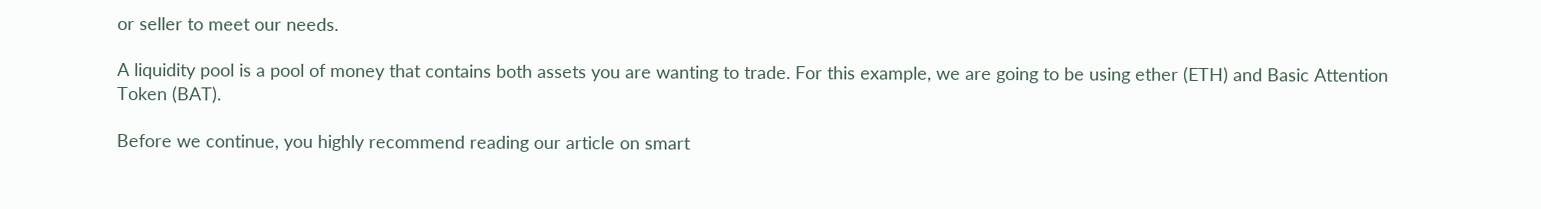or seller to meet our needs.

A liquidity pool is a pool of money that contains both assets you are wanting to trade. For this example, we are going to be using ether (ETH) and Basic Attention Token (BAT).

Before we continue, you highly recommend reading our article on smart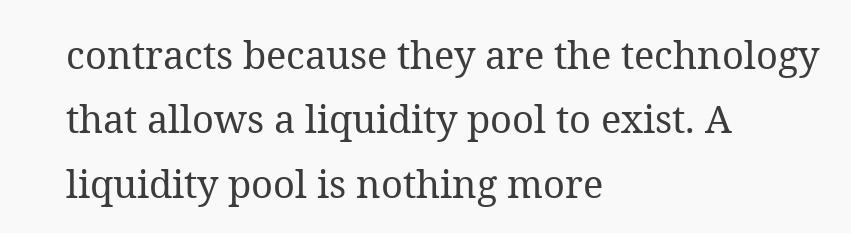contracts because they are the technology that allows a liquidity pool to exist. A liquidity pool is nothing more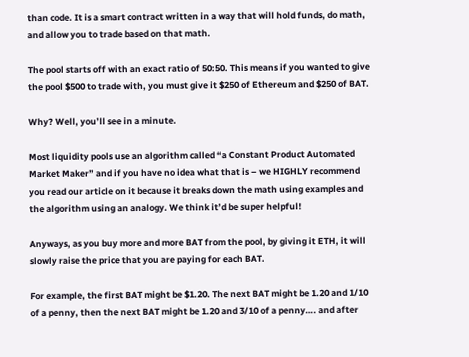than code. It is a smart contract written in a way that will hold funds, do math, and allow you to trade based on that math.

The pool starts off with an exact ratio of 50:50. This means if you wanted to give the pool $500 to trade with, you must give it $250 of Ethereum and $250 of BAT.

Why? Well, you’ll see in a minute.

Most liquidity pools use an algorithm called “a Constant Product Automated Market Maker” and if you have no idea what that is – we HIGHLY recommend you read our article on it because it breaks down the math using examples and the algorithm using an analogy. We think it’d be super helpful!

Anyways, as you buy more and more BAT from the pool, by giving it ETH, it will slowly raise the price that you are paying for each BAT.

For example, the first BAT might be $1.20. The next BAT might be 1.20 and 1/10 of a penny, then the next BAT might be 1.20 and 3/10 of a penny…. and after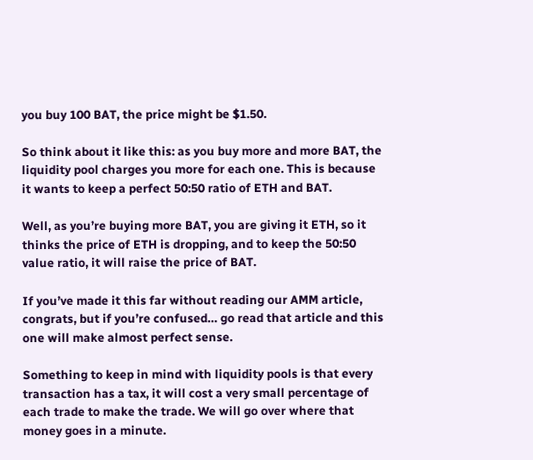you buy 100 BAT, the price might be $1.50.

So think about it like this: as you buy more and more BAT, the liquidity pool charges you more for each one. This is because it wants to keep a perfect 50:50 ratio of ETH and BAT.

Well, as you’re buying more BAT, you are giving it ETH, so it thinks the price of ETH is dropping, and to keep the 50:50 value ratio, it will raise the price of BAT.

If you’ve made it this far without reading our AMM article, congrats, but if you’re confused… go read that article and this one will make almost perfect sense.

Something to keep in mind with liquidity pools is that every transaction has a tax, it will cost a very small percentage of each trade to make the trade. We will go over where that money goes in a minute.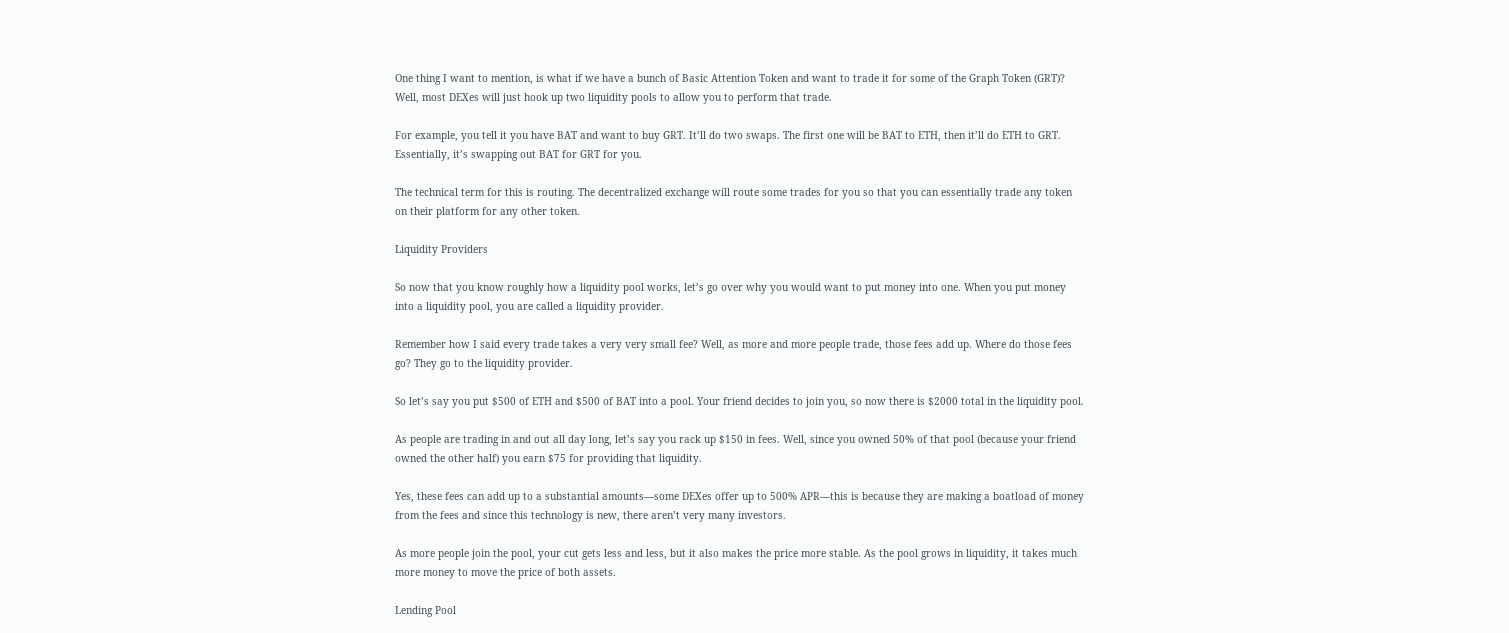One thing I want to mention, is what if we have a bunch of Basic Attention Token and want to trade it for some of the Graph Token (GRT)? Well, most DEXes will just hook up two liquidity pools to allow you to perform that trade.

For example, you tell it you have BAT and want to buy GRT. It’ll do two swaps. The first one will be BAT to ETH, then it’ll do ETH to GRT. Essentially, it’s swapping out BAT for GRT for you.

The technical term for this is routing. The decentralized exchange will route some trades for you so that you can essentially trade any token on their platform for any other token.

Liquidity Providers

So now that you know roughly how a liquidity pool works, let’s go over why you would want to put money into one. When you put money into a liquidity pool, you are called a liquidity provider.

Remember how I said every trade takes a very very small fee? Well, as more and more people trade, those fees add up. Where do those fees go? They go to the liquidity provider.

So let’s say you put $500 of ETH and $500 of BAT into a pool. Your friend decides to join you, so now there is $2000 total in the liquidity pool.

As people are trading in and out all day long, let’s say you rack up $150 in fees. Well, since you owned 50% of that pool (because your friend owned the other half) you earn $75 for providing that liquidity.

Yes, these fees can add up to a substantial amounts—some DEXes offer up to 500% APR—this is because they are making a boatload of money from the fees and since this technology is new, there aren’t very many investors.

As more people join the pool, your cut gets less and less, but it also makes the price more stable. As the pool grows in liquidity, it takes much more money to move the price of both assets.

Lending Pool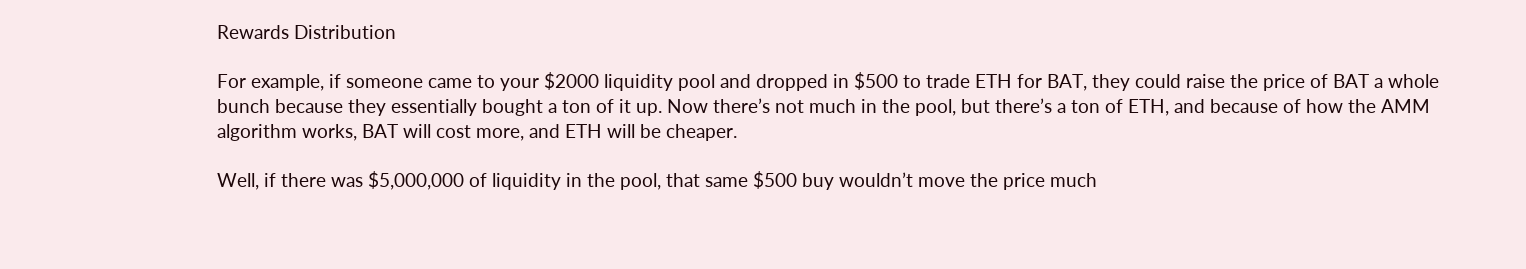Rewards Distribution

For example, if someone came to your $2000 liquidity pool and dropped in $500 to trade ETH for BAT, they could raise the price of BAT a whole bunch because they essentially bought a ton of it up. Now there’s not much in the pool, but there’s a ton of ETH, and because of how the AMM algorithm works, BAT will cost more, and ETH will be cheaper.

Well, if there was $5,000,000 of liquidity in the pool, that same $500 buy wouldn’t move the price much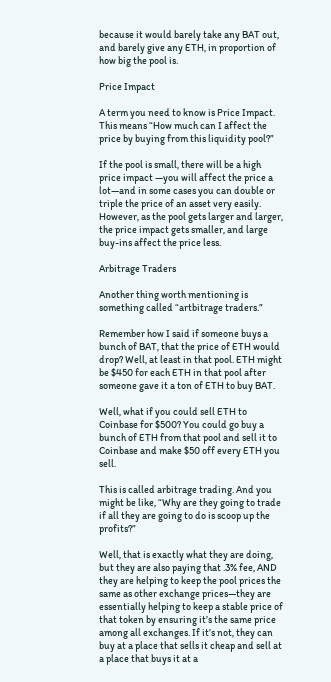because it would barely take any BAT out, and barely give any ETH, in proportion of how big the pool is.

Price Impact

A term you need to know is Price Impact. This means “How much can I affect the price by buying from this liquidity pool?”

If the pool is small, there will be a high price impact —you will affect the price a lot—and in some cases you can double or triple the price of an asset very easily. However, as the pool gets larger and larger, the price impact gets smaller, and large buy-ins affect the price less.

Arbitrage Traders

Another thing worth mentioning is something called “artbitrage traders.”

Remember how I said if someone buys a bunch of BAT, that the price of ETH would drop? Well, at least in that pool. ETH might be $450 for each ETH in that pool after someone gave it a ton of ETH to buy BAT.

Well, what if you could sell ETH to Coinbase for $500? You could go buy a bunch of ETH from that pool and sell it to Coinbase and make $50 off every ETH you sell.

This is called arbitrage trading. And you might be like, “Why are they going to trade if all they are going to do is scoop up the profits?”

Well, that is exactly what they are doing, but they are also paying that .3% fee, AND they are helping to keep the pool prices the same as other exchange prices—they are essentially helping to keep a stable price of that token by ensuring it’s the same price among all exchanges. If it’s not, they can buy at a place that sells it cheap and sell at a place that buys it at a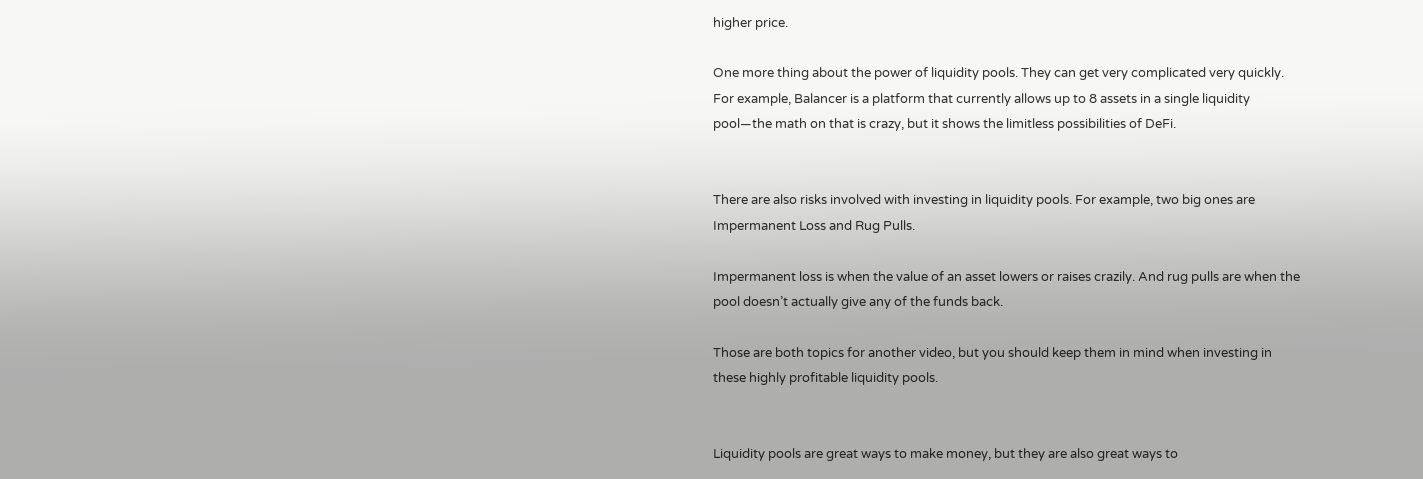higher price.

One more thing about the power of liquidity pools. They can get very complicated very quickly. For example, Balancer is a platform that currently allows up to 8 assets in a single liquidity pool—the math on that is crazy, but it shows the limitless possibilities of DeFi.


There are also risks involved with investing in liquidity pools. For example, two big ones are Impermanent Loss and Rug Pulls.

Impermanent loss is when the value of an asset lowers or raises crazily. And rug pulls are when the pool doesn’t actually give any of the funds back.

Those are both topics for another video, but you should keep them in mind when investing in these highly profitable liquidity pools.


Liquidity pools are great ways to make money, but they are also great ways to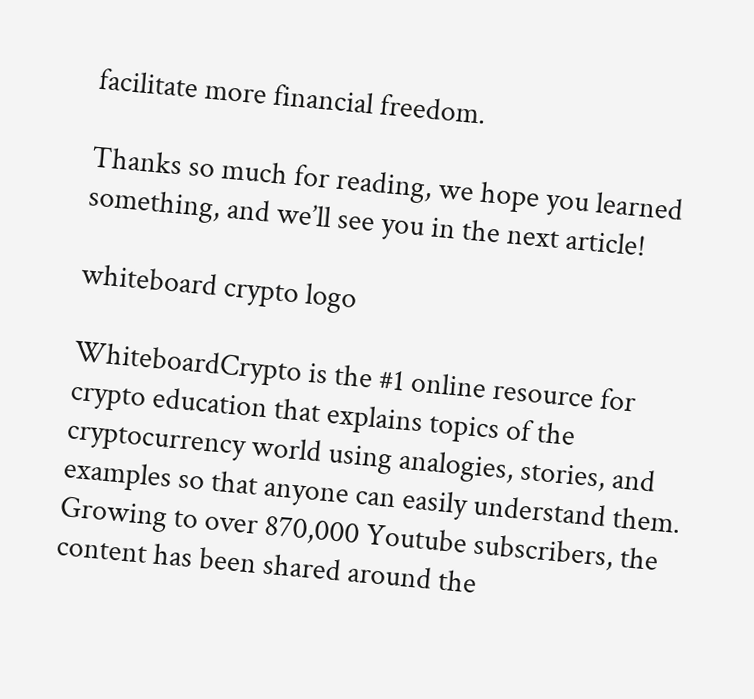facilitate more financial freedom.

Thanks so much for reading, we hope you learned something, and we’ll see you in the next article!

whiteboard crypto logo

WhiteboardCrypto is the #1 online resource for crypto education that explains topics of the cryptocurrency world using analogies, stories, and examples so that anyone can easily understand them. Growing to over 870,000 Youtube subscribers, the content has been shared around the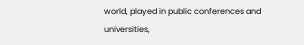world, played in public conferences and universities,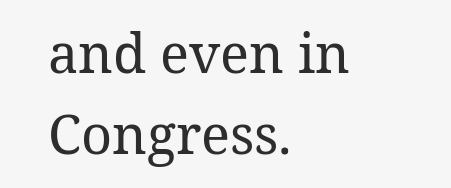and even in Congress.